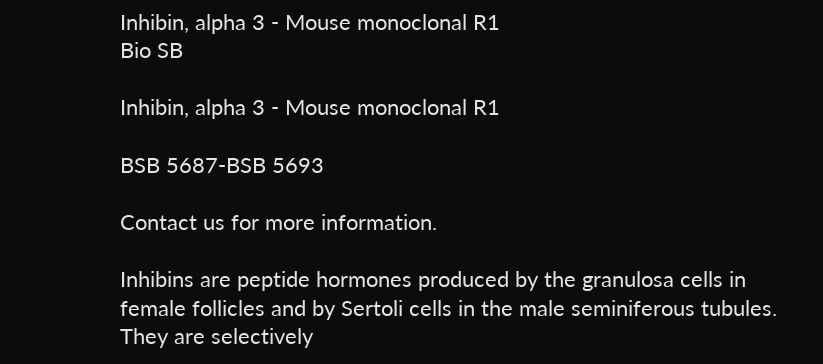Inhibin, alpha 3 - Mouse monoclonal R1
Bio SB

Inhibin, alpha 3 - Mouse monoclonal R1

BSB 5687-BSB 5693

Contact us for more information.

Inhibins are peptide hormones produced by the granulosa cells in female follicles and by Sertoli cells in the male seminiferous tubules. They are selectively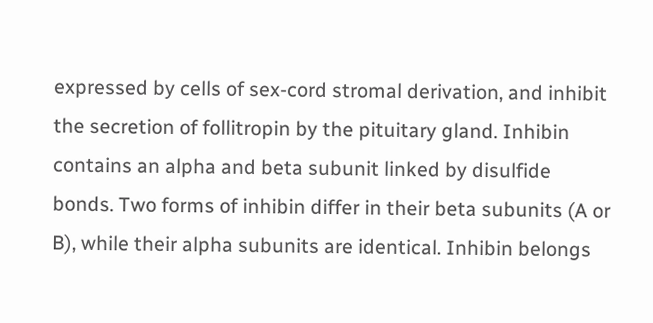expressed by cells of sex-cord stromal derivation, and inhibit the secretion of follitropin by the pituitary gland. Inhibin contains an alpha and beta subunit linked by disulfide bonds. Two forms of inhibin differ in their beta subunits (A or B), while their alpha subunits are identical. Inhibin belongs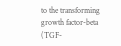to the transforming growth factor-beta (TGF-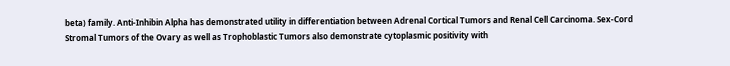beta) family. Anti-Inhibin Alpha has demonstrated utility in differentiation between Adrenal Cortical Tumors and Renal Cell Carcinoma. Sex-Cord Stromal Tumors of the Ovary as well as Trophoblastic Tumors also demonstrate cytoplasmic positivity with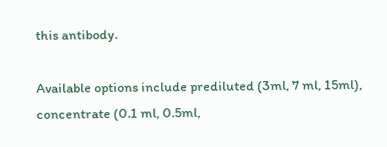this antibody.

Available options include prediluted (3ml, 7 ml, 15ml), concentrate (0.1 ml, 0.5ml,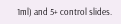1ml) and 5+ control slides.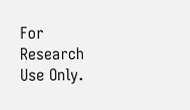For Research Use Only.